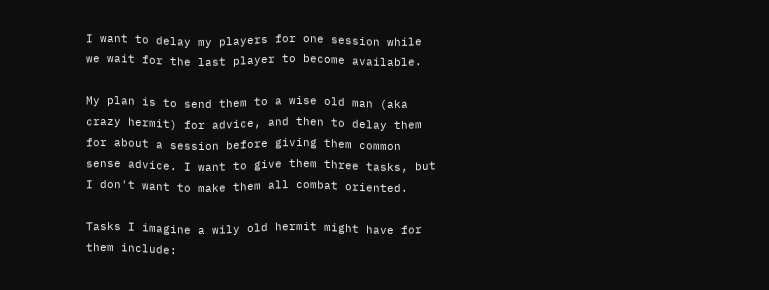I want to delay my players for one session while we wait for the last player to become available.

My plan is to send them to a wise old man (aka crazy hermit) for advice, and then to delay them for about a session before giving them common sense advice. I want to give them three tasks, but I don't want to make them all combat oriented.

Tasks I imagine a wily old hermit might have for them include: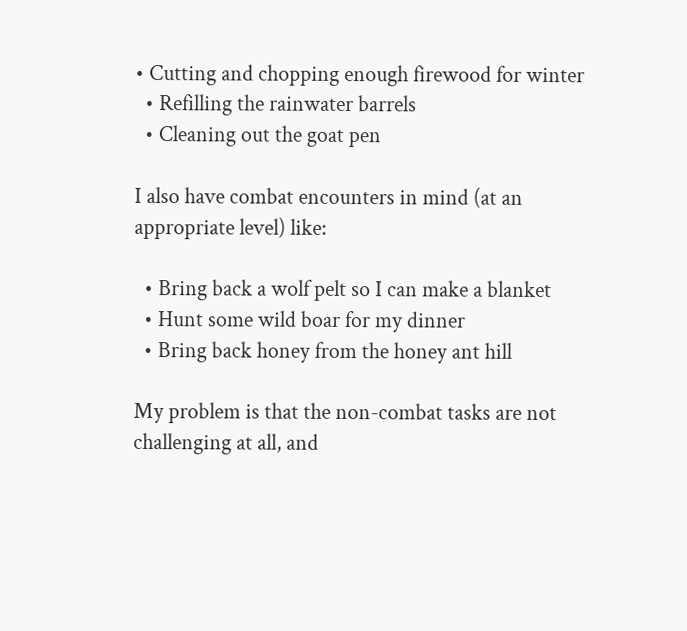• Cutting and chopping enough firewood for winter
  • Refilling the rainwater barrels
  • Cleaning out the goat pen

I also have combat encounters in mind (at an appropriate level) like:

  • Bring back a wolf pelt so I can make a blanket
  • Hunt some wild boar for my dinner
  • Bring back honey from the honey ant hill

My problem is that the non-combat tasks are not challenging at all, and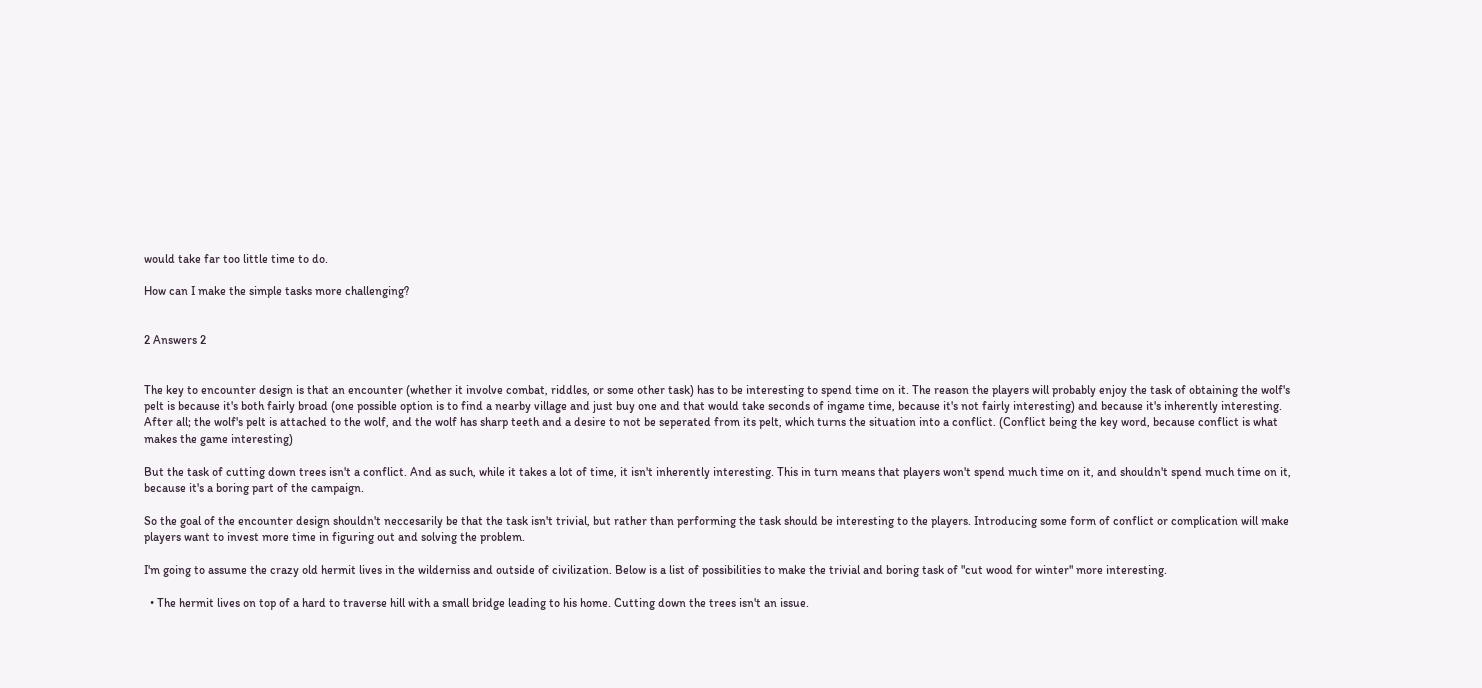would take far too little time to do.

How can I make the simple tasks more challenging?


2 Answers 2


The key to encounter design is that an encounter (whether it involve combat, riddles, or some other task) has to be interesting to spend time on it. The reason the players will probably enjoy the task of obtaining the wolf's pelt is because it's both fairly broad (one possible option is to find a nearby village and just buy one and that would take seconds of ingame time, because it's not fairly interesting) and because it's inherently interesting. After all; the wolf's pelt is attached to the wolf, and the wolf has sharp teeth and a desire to not be seperated from its pelt, which turns the situation into a conflict. (Conflict being the key word, because conflict is what makes the game interesting)

But the task of cutting down trees isn't a conflict. And as such, while it takes a lot of time, it isn't inherently interesting. This in turn means that players won't spend much time on it, and shouldn't spend much time on it, because it's a boring part of the campaign.

So the goal of the encounter design shouldn't neccesarily be that the task isn't trivial, but rather than performing the task should be interesting to the players. Introducing some form of conflict or complication will make players want to invest more time in figuring out and solving the problem.

I'm going to assume the crazy old hermit lives in the wilderniss and outside of civilization. Below is a list of possibilities to make the trivial and boring task of "cut wood for winter" more interesting.

  • The hermit lives on top of a hard to traverse hill with a small bridge leading to his home. Cutting down the trees isn't an issue.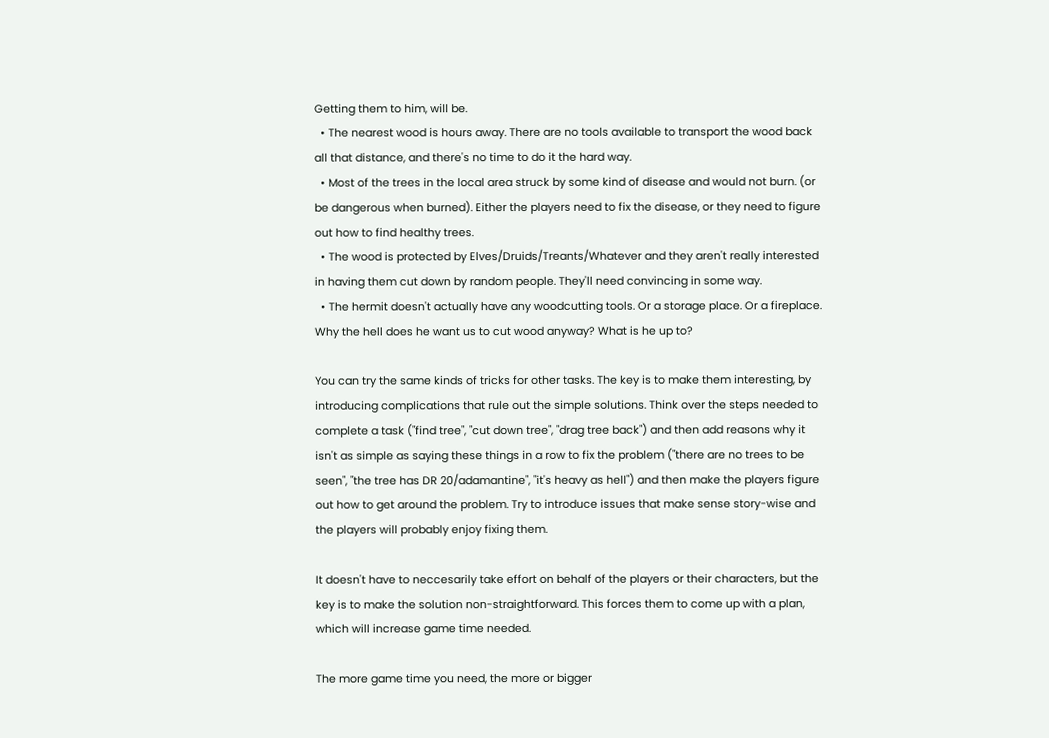Getting them to him, will be.
  • The nearest wood is hours away. There are no tools available to transport the wood back all that distance, and there's no time to do it the hard way.
  • Most of the trees in the local area struck by some kind of disease and would not burn. (or be dangerous when burned). Either the players need to fix the disease, or they need to figure out how to find healthy trees.
  • The wood is protected by Elves/Druids/Treants/Whatever and they aren't really interested in having them cut down by random people. They'll need convincing in some way.
  • The hermit doesn't actually have any woodcutting tools. Or a storage place. Or a fireplace. Why the hell does he want us to cut wood anyway? What is he up to?

You can try the same kinds of tricks for other tasks. The key is to make them interesting, by introducing complications that rule out the simple solutions. Think over the steps needed to complete a task ("find tree", "cut down tree", "drag tree back") and then add reasons why it isn't as simple as saying these things in a row to fix the problem ("there are no trees to be seen", "the tree has DR 20/adamantine", "it's heavy as hell") and then make the players figure out how to get around the problem. Try to introduce issues that make sense story-wise and the players will probably enjoy fixing them.

It doesn't have to neccesarily take effort on behalf of the players or their characters, but the key is to make the solution non-straightforward. This forces them to come up with a plan, which will increase game time needed.

The more game time you need, the more or bigger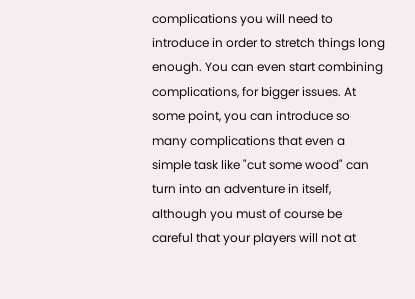complications you will need to introduce in order to stretch things long enough. You can even start combining complications, for bigger issues. At some point, you can introduce so many complications that even a simple task like "cut some wood" can turn into an adventure in itself, although you must of course be careful that your players will not at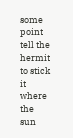some point tell the hermit to stick it where the sun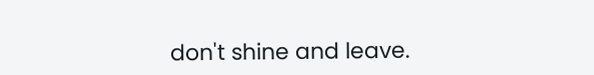don't shine and leave.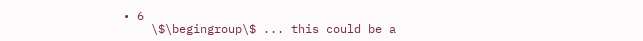• 6
    \$\begingroup\$ ... this could be a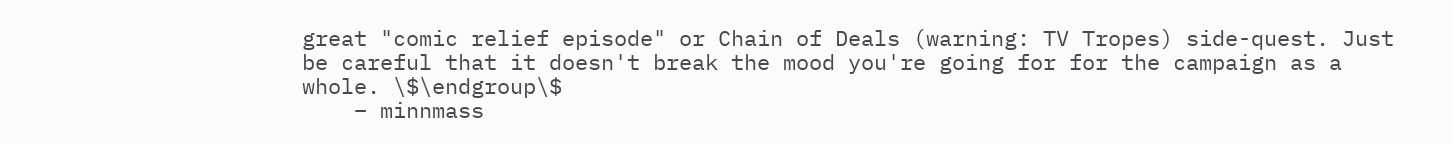great "comic relief episode" or Chain of Deals (warning: TV Tropes) side-quest. Just be careful that it doesn't break the mood you're going for for the campaign as a whole. \$\endgroup\$
    – minnmass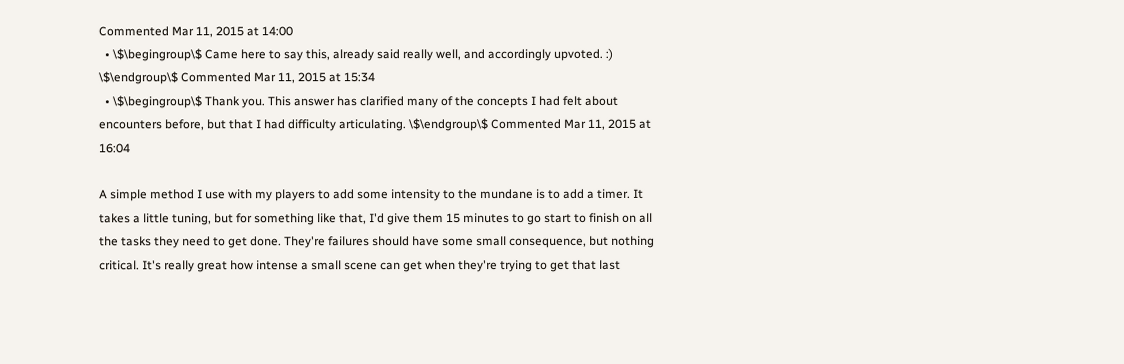Commented Mar 11, 2015 at 14:00
  • \$\begingroup\$ Came here to say this, already said really well, and accordingly upvoted. :) \$\endgroup\$ Commented Mar 11, 2015 at 15:34
  • \$\begingroup\$ Thank you. This answer has clarified many of the concepts I had felt about encounters before, but that I had difficulty articulating. \$\endgroup\$ Commented Mar 11, 2015 at 16:04

A simple method I use with my players to add some intensity to the mundane is to add a timer. It takes a little tuning, but for something like that, I'd give them 15 minutes to go start to finish on all the tasks they need to get done. They're failures should have some small consequence, but nothing critical. It's really great how intense a small scene can get when they're trying to get that last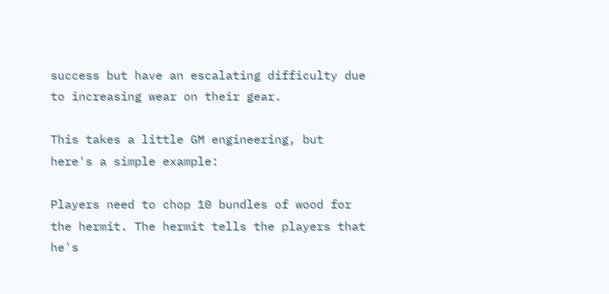success but have an escalating difficulty due to increasing wear on their gear.

This takes a little GM engineering, but here's a simple example:

Players need to chop 10 bundles of wood for the hermit. The hermit tells the players that he's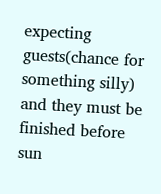expecting guests(chance for something silly) and they must be finished before sun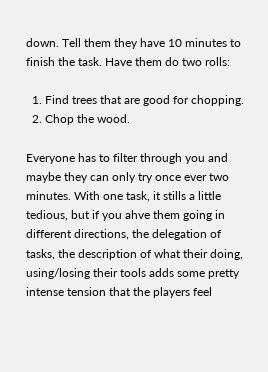down. Tell them they have 10 minutes to finish the task. Have them do two rolls:

  1. Find trees that are good for chopping.
  2. Chop the wood.

Everyone has to filter through you and maybe they can only try once ever two minutes. With one task, it stills a little tedious, but if you ahve them going in different directions, the delegation of tasks, the description of what their doing, using/losing their tools adds some pretty intense tension that the players feel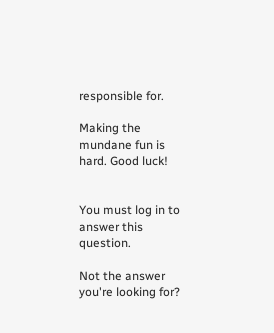responsible for.

Making the mundane fun is hard. Good luck!


You must log in to answer this question.

Not the answer you're looking for?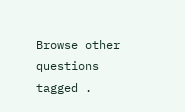Browse other questions tagged .